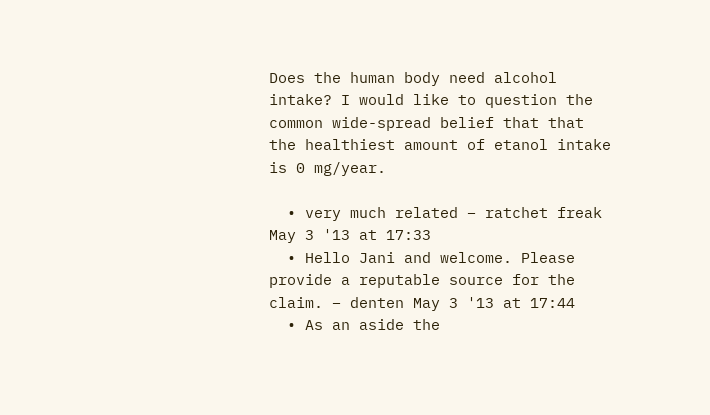Does the human body need alcohol intake? I would like to question the common wide-spread belief that that the healthiest amount of etanol intake is 0 mg/year.

  • very much related – ratchet freak May 3 '13 at 17:33
  • Hello Jani and welcome. Please provide a reputable source for the claim. – denten May 3 '13 at 17:44
  • As an aside the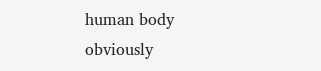human body obviously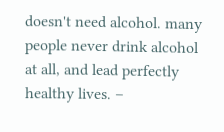doesn't need alcohol. many people never drink alcohol at all, and lead perfectly healthy lives. –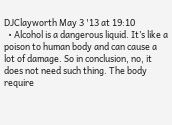DJClayworth May 3 '13 at 19:10
  • Alcohol is a dangerous liquid. It’s like a poison to human body and can cause a lot of damage. So in conclusion, no, it does not need such thing. The body require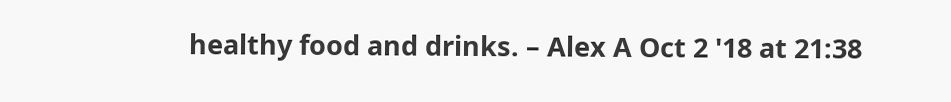healthy food and drinks. – Alex A Oct 2 '18 at 21:38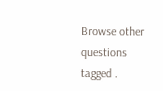Browse other questions tagged .